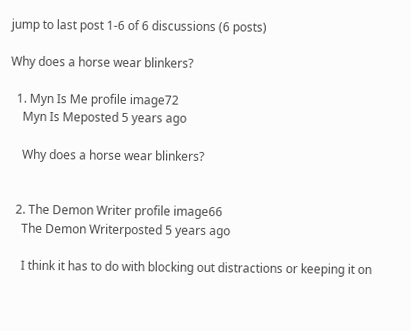jump to last post 1-6 of 6 discussions (6 posts)

Why does a horse wear blinkers?

  1. Myn Is Me profile image72
    Myn Is Meposted 5 years ago

    Why does a horse wear blinkers?


  2. The Demon Writer profile image66
    The Demon Writerposted 5 years ago

    I think it has to do with blocking out distractions or keeping it on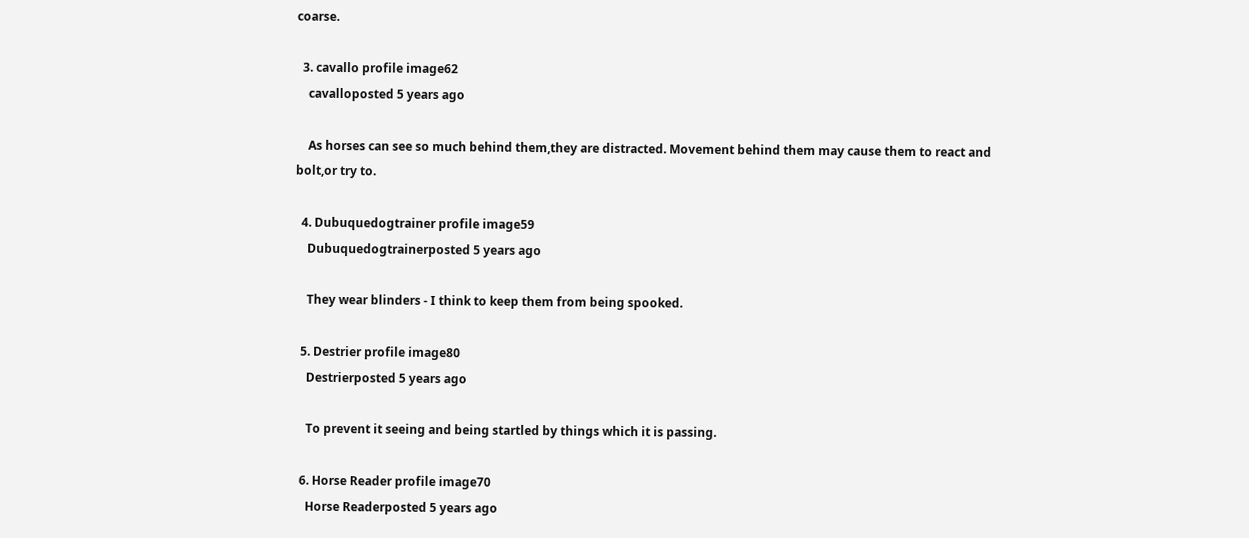coarse.

  3. cavallo profile image62
    cavalloposted 5 years ago

    As horses can see so much behind them,they are distracted. Movement behind them may cause them to react and bolt,or try to.

  4. Dubuquedogtrainer profile image59
    Dubuquedogtrainerposted 5 years ago

    They wear blinders - I think to keep them from being spooked.

  5. Destrier profile image80
    Destrierposted 5 years ago

    To prevent it seeing and being startled by things which it is passing.

  6. Horse Reader profile image70
    Horse Readerposted 5 years ago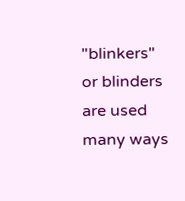"blinkers" or blinders are used many ways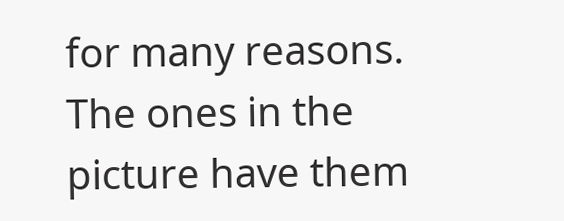for many reasons. The ones in the picture have them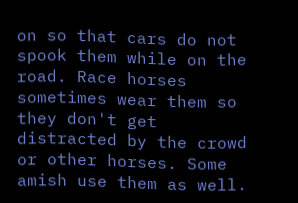on so that cars do not spook them while on the road. Race horses sometimes wear them so they don't get distracted by the crowd or other horses. Some amish use them as well.